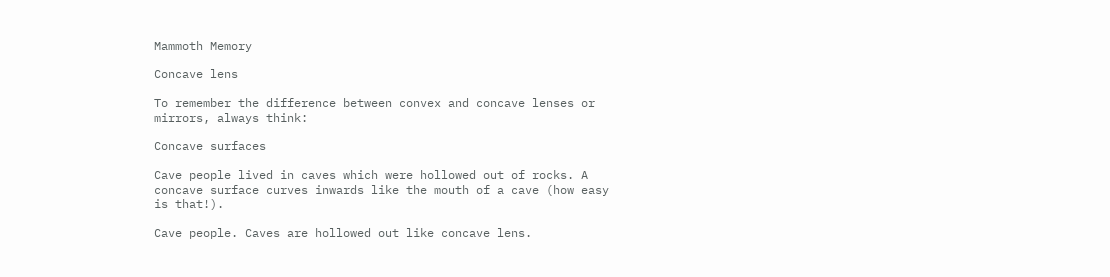Mammoth Memory

Concave lens

To remember the difference between convex and concave lenses or mirrors, always think:

Concave surfaces

Cave people lived in caves which were hollowed out of rocks. A concave surface curves inwards like the mouth of a cave (how easy is that!).

Cave people. Caves are hollowed out like concave lens.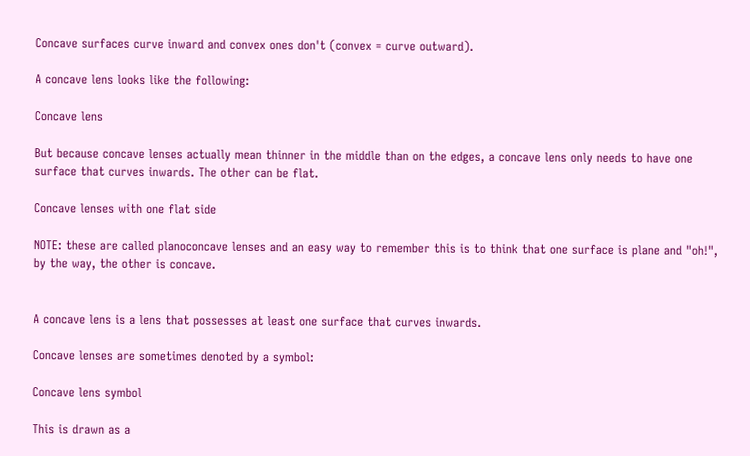Concave surfaces curve inward and convex ones don't (convex = curve outward).

A concave lens looks like the following:

Concave lens

But because concave lenses actually mean thinner in the middle than on the edges, a concave lens only needs to have one surface that curves inwards. The other can be flat.

Concave lenses with one flat side

NOTE: these are called planoconcave lenses and an easy way to remember this is to think that one surface is plane and "oh!", by the way, the other is concave.


A concave lens is a lens that possesses at least one surface that curves inwards.

Concave lenses are sometimes denoted by a symbol:

Concave lens symbol

This is drawn as a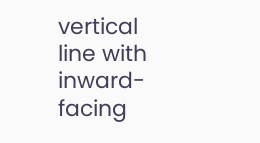vertical line with inward-facing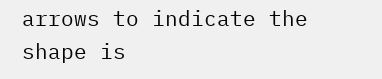arrows to indicate the shape is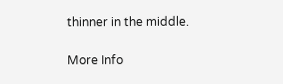thinner in the middle.

More Info